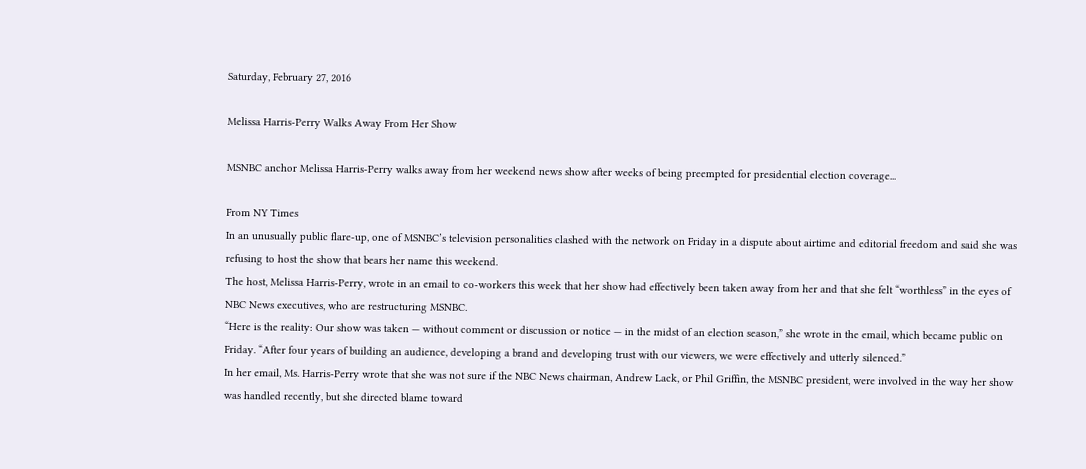Saturday, February 27, 2016

Melissa Harris-Perry Walks Away From Her Show

MSNBC anchor Melissa Harris-Perry walks away from her weekend news show after weeks of being preempted for presidential election coverage...

From NY Times
In an unusually public flare-up, one of MSNBC’s television personalities clashed with the network on Friday in a dispute about airtime and editorial freedom and said she was refusing to host the show that bears her name this weekend.
The host, Melissa Harris-Perry, wrote in an email to co-workers this week that her show had effectively been taken away from her and that she felt “worthless” in the eyes of NBC News executives, who are restructuring MSNBC.
“Here is the reality: Our show was taken — without comment or discussion or notice — in the midst of an election season,” she wrote in the email, which became public on Friday. “After four years of building an audience, developing a brand and developing trust with our viewers, we were effectively and utterly silenced.”
In her email, Ms. Harris-Perry wrote that she was not sure if the NBC News chairman, Andrew Lack, or Phil Griffin, the MSNBC president, were involved in the way her show was handled recently, but she directed blame toward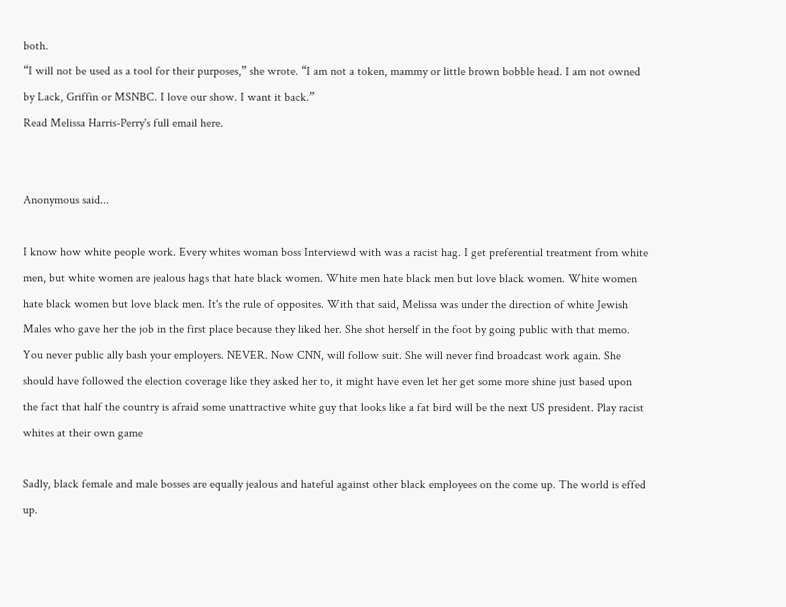both.
“I will not be used as a tool for their purposes,” she wrote. “I am not a token, mammy or little brown bobble head. I am not owned by Lack, Griffin or MSNBC. I love our show. I want it back.”
Read Melissa Harris-Perry's full email here.


Anonymous said...

I know how white people work. Every whites woman boss Interviewd with was a racist hag. I get preferential treatment from white men, but white women are jealous hags that hate black women. White men hate black men but love black women. White women hate black women but love black men. It's the rule of opposites. With that said, Melissa was under the direction of white Jewish Males who gave her the job in the first place because they liked her. She shot herself in the foot by going public with that memo. You never public ally bash your employers. NEVER. Now CNN, will follow suit. She will never find broadcast work again. She should have followed the election coverage like they asked her to, it might have even let her get some more shine just based upon the fact that half the country is afraid some unattractive white guy that looks like a fat bird will be the next US president. Play racist whites at their own game

Sadly, black female and male bosses are equally jealous and hateful against other black employees on the come up. The world is effed up.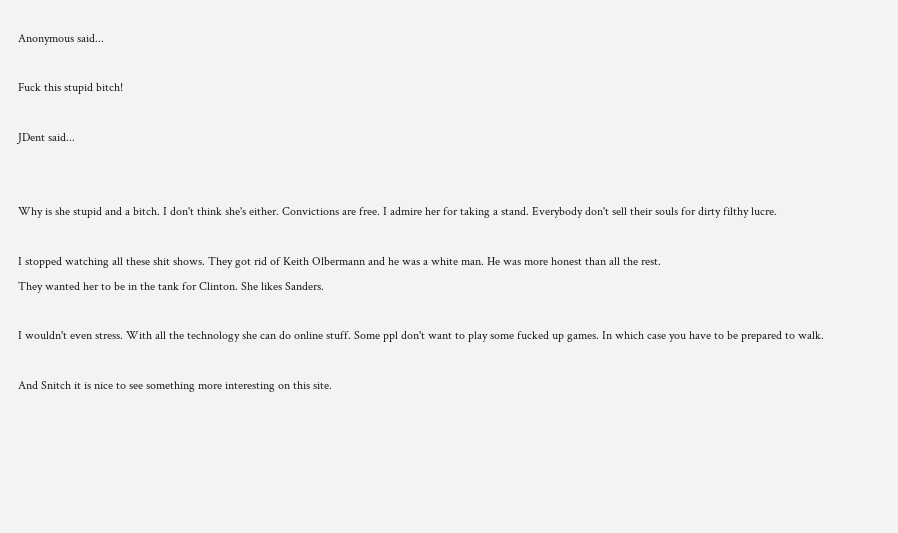Anonymous said...

Fuck this stupid bitch!

JDent said...


Why is she stupid and a bitch. I don't think she's either. Convictions are free. I admire her for taking a stand. Everybody don't sell their souls for dirty filthy lucre.

I stopped watching all these shit shows. They got rid of Keith Olbermann and he was a white man. He was more honest than all the rest.
They wanted her to be in the tank for Clinton. She likes Sanders.

I wouldn't even stress. With all the technology she can do online stuff. Some ppl don't want to play some fucked up games. In which case you have to be prepared to walk.

And Snitch it is nice to see something more interesting on this site.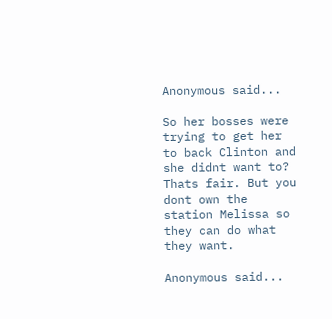Anonymous said...

So her bosses were trying to get her to back Clinton and she didnt want to? Thats fair. But you dont own the station Melissa so they can do what they want.

Anonymous said...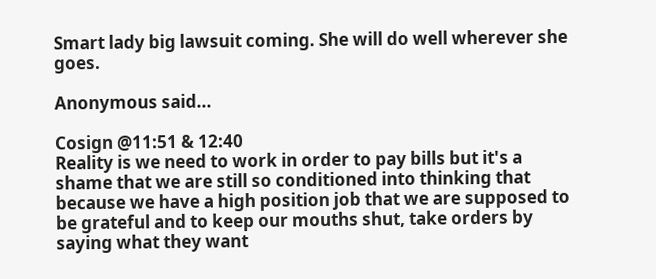Smart lady big lawsuit coming. She will do well wherever she goes.

Anonymous said...

Cosign @11:51 & 12:40
Reality is we need to work in order to pay bills but it's a shame that we are still so conditioned into thinking that because we have a high position job that we are supposed to be grateful and to keep our mouths shut, take orders by saying what they want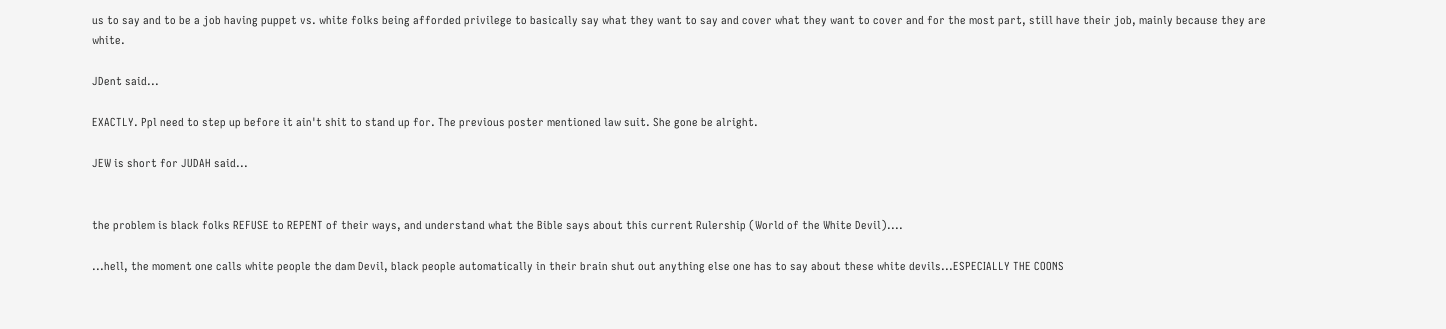us to say and to be a job having puppet vs. white folks being afforded privilege to basically say what they want to say and cover what they want to cover and for the most part, still have their job, mainly because they are white.

JDent said...

EXACTLY. Ppl need to step up before it ain't shit to stand up for. The previous poster mentioned law suit. She gone be alright.

JEW is short for JUDAH said...


the problem is black folks REFUSE to REPENT of their ways, and understand what the Bible says about this current Rulership (World of the White Devil)....

...hell, the moment one calls white people the dam Devil, black people automatically in their brain shut out anything else one has to say about these white devils...ESPECIALLY THE COONS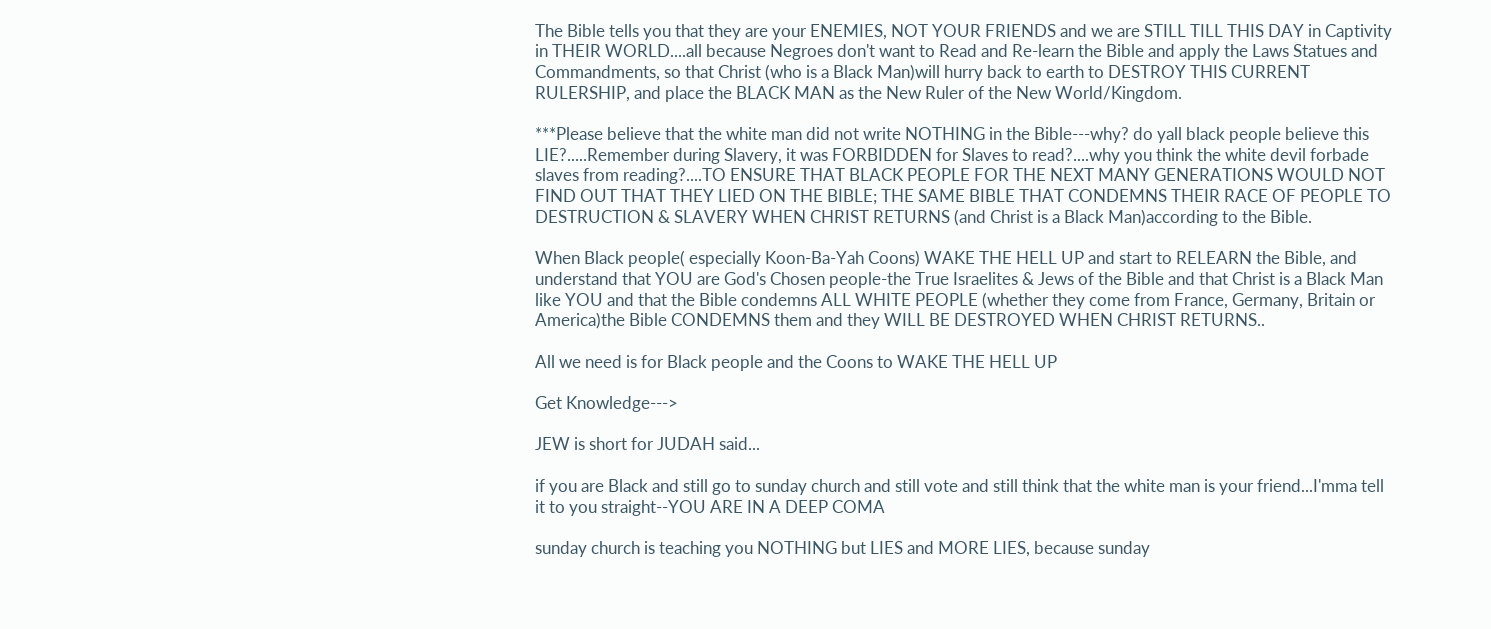The Bible tells you that they are your ENEMIES, NOT YOUR FRIENDS and we are STILL TILL THIS DAY in Captivity in THEIR WORLD....all because Negroes don't want to Read and Re-learn the Bible and apply the Laws Statues and Commandments, so that Christ (who is a Black Man)will hurry back to earth to DESTROY THIS CURRENT RULERSHIP, and place the BLACK MAN as the New Ruler of the New World/Kingdom.

***Please believe that the white man did not write NOTHING in the Bible---why? do yall black people believe this LIE?.....Remember during Slavery, it was FORBIDDEN for Slaves to read?....why you think the white devil forbade slaves from reading?....TO ENSURE THAT BLACK PEOPLE FOR THE NEXT MANY GENERATIONS WOULD NOT FIND OUT THAT THEY LIED ON THE BIBLE; THE SAME BIBLE THAT CONDEMNS THEIR RACE OF PEOPLE TO DESTRUCTION & SLAVERY WHEN CHRIST RETURNS (and Christ is a Black Man)according to the Bible.

When Black people( especially Koon-Ba-Yah Coons) WAKE THE HELL UP and start to RELEARN the Bible, and understand that YOU are God's Chosen people-the True Israelites & Jews of the Bible and that Christ is a Black Man like YOU and that the Bible condemns ALL WHITE PEOPLE (whether they come from France, Germany, Britain or America)the Bible CONDEMNS them and they WILL BE DESTROYED WHEN CHRIST RETURNS..

All we need is for Black people and the Coons to WAKE THE HELL UP

Get Knowledge--->

JEW is short for JUDAH said...

if you are Black and still go to sunday church and still vote and still think that the white man is your friend...I'mma tell it to you straight--YOU ARE IN A DEEP COMA

sunday church is teaching you NOTHING but LIES and MORE LIES, because sunday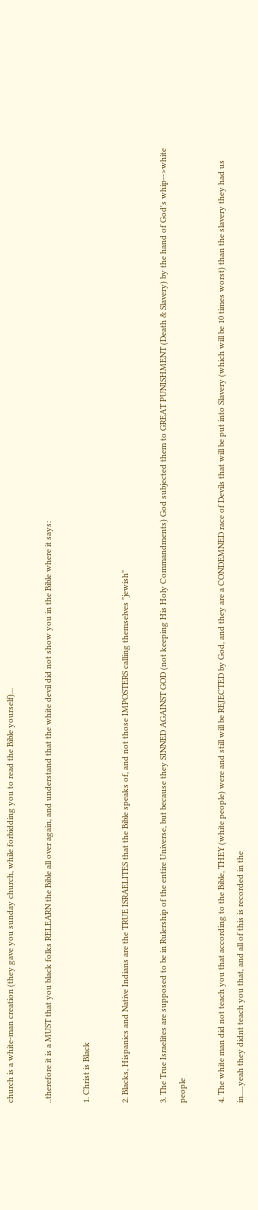church is a white-man creation (they gave you sunday church, while forbidding you to read the Bible yourself)...

..therefore it is a MUST that you black folks RELEARN the Bible all over again, and understand that the white devil did not show you in the Bible where it says:

1. Christ is Black

2. Blacks, Hispanics and Native Indians are the TRUE ISRAELITES that the Bible speaks of, and not those IMPOSTERS calling themselves "jewish"

3. The True Israelites are supposed to be in Rulership of the entire Universe, but because they SINNED AGAINST GOD (not keeping His Holy Commandments) God subjected them to GREAT PUNISHMENT (Death & Slavery) by the hand of God's whip-->white people

4. The white man did not teach you that according to the Bible, THEY (white people) were and still will be REJECTED by God, and they are a CONDEMNED race of Devils that will be put into Slavery (which will be 10 times worst) than the slavery they had us in.....yeah they didnt teach you that, and all of this is recorded in the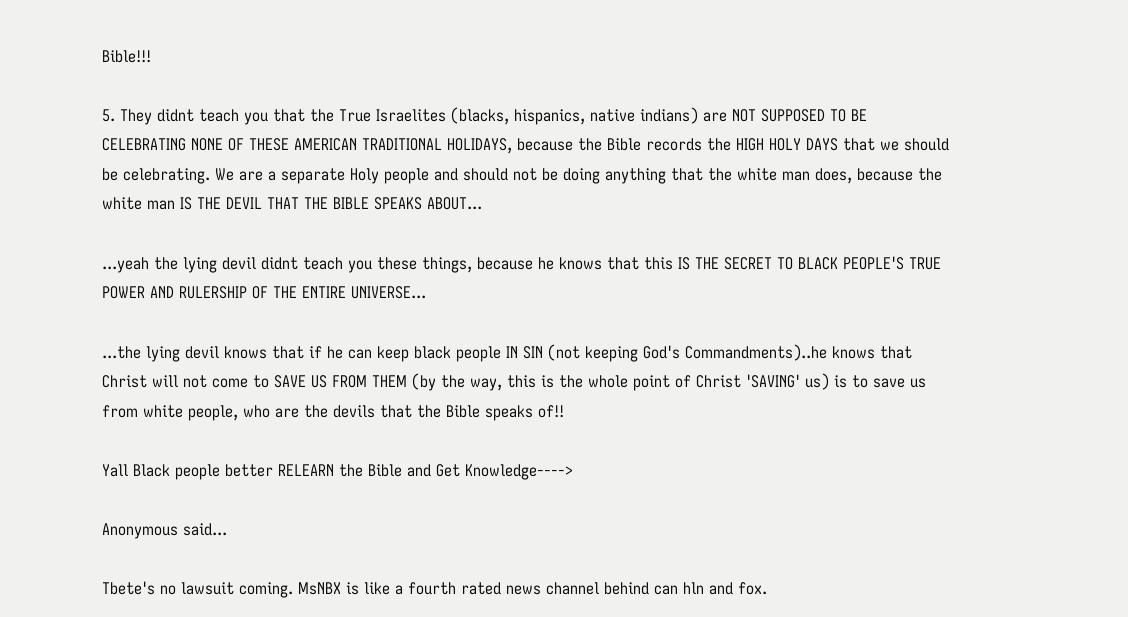Bible!!!

5. They didnt teach you that the True Israelites (blacks, hispanics, native indians) are NOT SUPPOSED TO BE CELEBRATING NONE OF THESE AMERICAN TRADITIONAL HOLIDAYS, because the Bible records the HIGH HOLY DAYS that we should be celebrating. We are a separate Holy people and should not be doing anything that the white man does, because the white man IS THE DEVIL THAT THE BIBLE SPEAKS ABOUT...

...yeah the lying devil didnt teach you these things, because he knows that this IS THE SECRET TO BLACK PEOPLE'S TRUE POWER AND RULERSHIP OF THE ENTIRE UNIVERSE...

...the lying devil knows that if he can keep black people IN SIN (not keeping God's Commandments)..he knows that Christ will not come to SAVE US FROM THEM (by the way, this is the whole point of Christ 'SAVING' us) is to save us from white people, who are the devils that the Bible speaks of!!

Yall Black people better RELEARN the Bible and Get Knowledge---->

Anonymous said...

Tbete's no lawsuit coming. MsNBX is like a fourth rated news channel behind can hln and fox.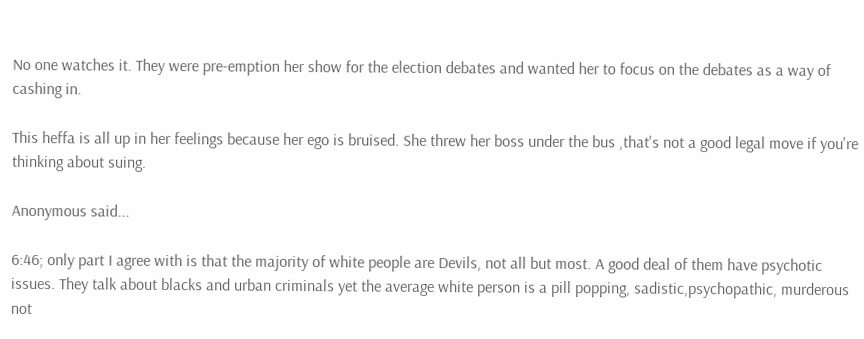No one watches it. They were pre-emption her show for the election debates and wanted her to focus on the debates as a way of cashing in.

This heffa is all up in her feelings because her ego is bruised. She threw her boss under the bus ,that's not a good legal move if you're thinking about suing.

Anonymous said...

6:46; only part I agree with is that the majority of white people are Devils, not all but most. A good deal of them have psychotic issues. They talk about blacks and urban criminals yet the average white person is a pill popping, sadistic,psychopathic, murderous not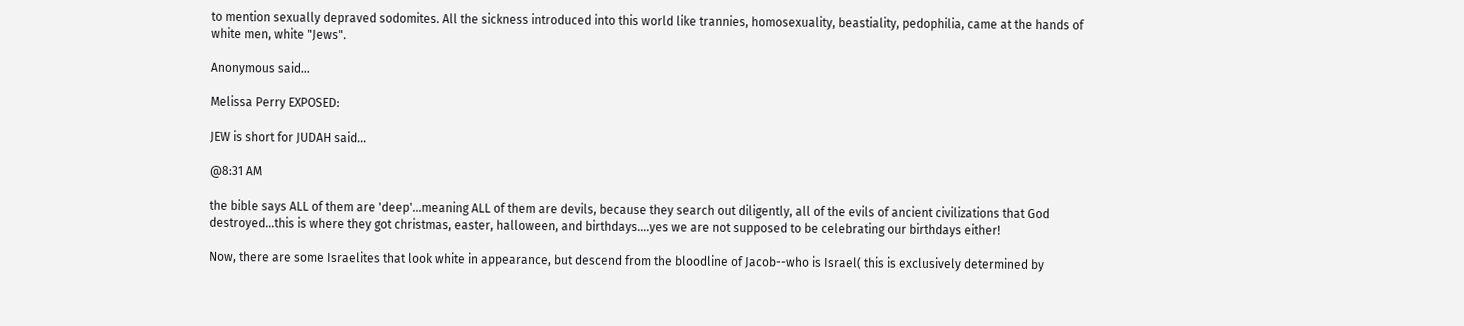to mention sexually depraved sodomites. All the sickness introduced into this world like trannies, homosexuality, beastiality, pedophilia, came at the hands of white men, white "Jews".

Anonymous said...

Melissa Perry EXPOSED:

JEW is short for JUDAH said...

@8:31 AM

the bible says ALL of them are 'deep'...meaning ALL of them are devils, because they search out diligently, all of the evils of ancient civilizations that God destroyed...this is where they got christmas, easter, halloween, and birthdays....yes we are not supposed to be celebrating our birthdays either!

Now, there are some Israelites that look white in appearance, but descend from the bloodline of Jacob--who is Israel( this is exclusively determined by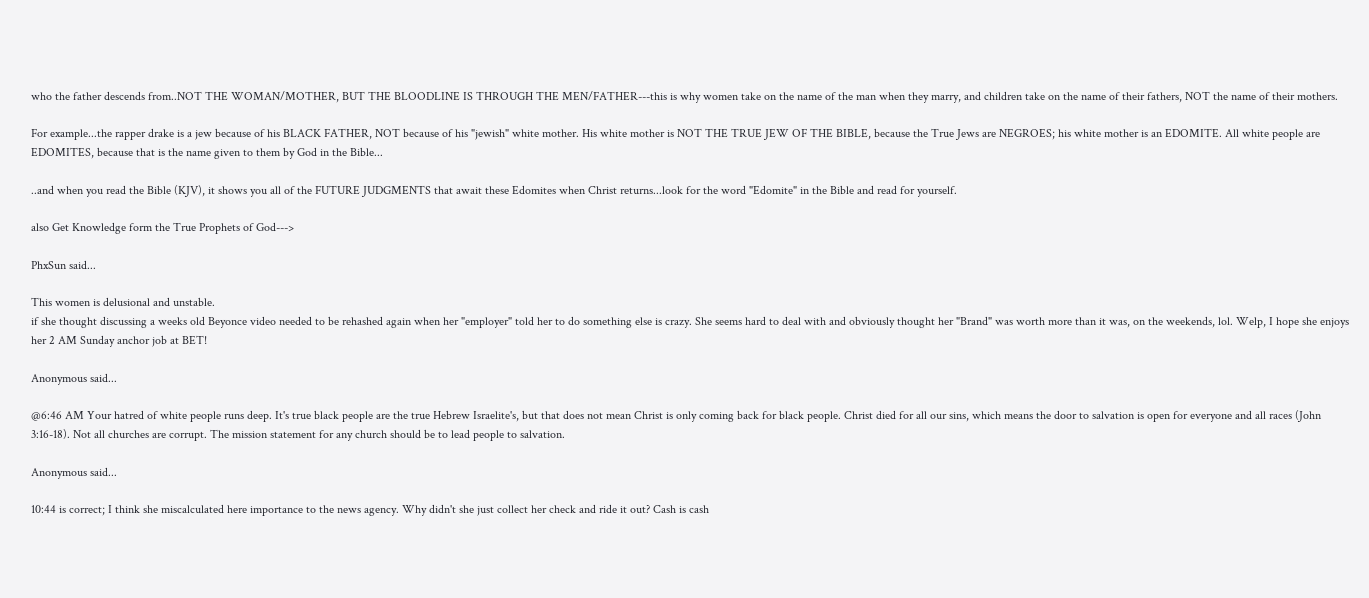who the father descends from..NOT THE WOMAN/MOTHER, BUT THE BLOODLINE IS THROUGH THE MEN/FATHER---this is why women take on the name of the man when they marry, and children take on the name of their fathers, NOT the name of their mothers.

For example...the rapper drake is a jew because of his BLACK FATHER, NOT because of his "jewish" white mother. His white mother is NOT THE TRUE JEW OF THE BIBLE, because the True Jews are NEGROES; his white mother is an EDOMITE. All white people are EDOMITES, because that is the name given to them by God in the Bible...

..and when you read the Bible (KJV), it shows you all of the FUTURE JUDGMENTS that await these Edomites when Christ returns...look for the word "Edomite" in the Bible and read for yourself.

also Get Knowledge form the True Prophets of God--->

PhxSun said...

This women is delusional and unstable.
if she thought discussing a weeks old Beyonce video needed to be rehashed again when her "employer" told her to do something else is crazy. She seems hard to deal with and obviously thought her "Brand" was worth more than it was, on the weekends, lol. Welp, I hope she enjoys her 2 AM Sunday anchor job at BET!

Anonymous said...

@6:46 AM Your hatred of white people runs deep. It's true black people are the true Hebrew Israelite's, but that does not mean Christ is only coming back for black people. Christ died for all our sins, which means the door to salvation is open for everyone and all races (John 3:16-18). Not all churches are corrupt. The mission statement for any church should be to lead people to salvation.

Anonymous said...

10:44 is correct; I think she miscalculated here importance to the news agency. Why didn't she just collect her check and ride it out? Cash is cash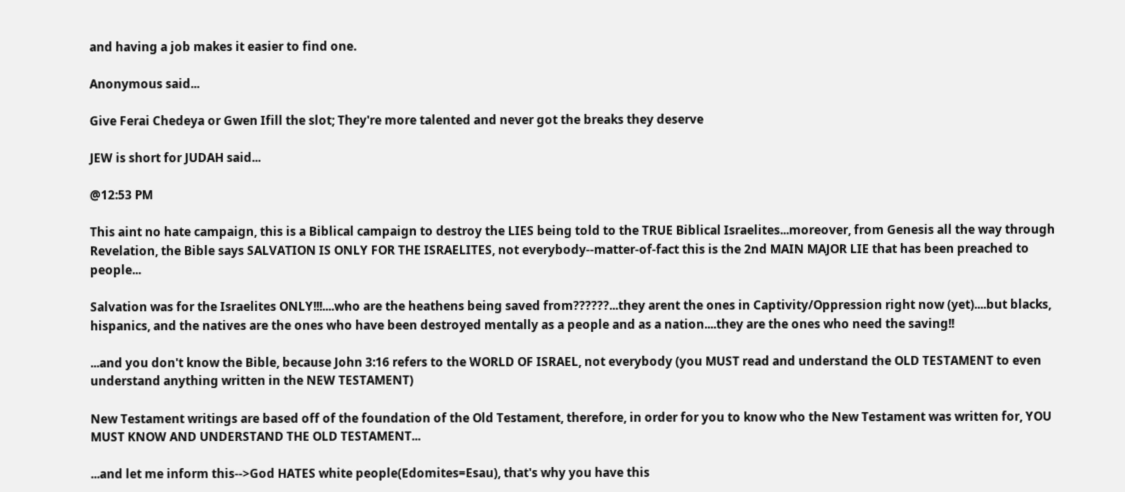and having a job makes it easier to find one.

Anonymous said...

Give Ferai Chedeya or Gwen Ifill the slot; They're more talented and never got the breaks they deserve

JEW is short for JUDAH said...

@12:53 PM

This aint no hate campaign, this is a Biblical campaign to destroy the LIES being told to the TRUE Biblical Israelites...moreover, from Genesis all the way through Revelation, the Bible says SALVATION IS ONLY FOR THE ISRAELITES, not everybody--matter-of-fact this is the 2nd MAIN MAJOR LIE that has been preached to people...

Salvation was for the Israelites ONLY!!!....who are the heathens being saved from??????...they arent the ones in Captivity/Oppression right now (yet)....but blacks, hispanics, and the natives are the ones who have been destroyed mentally as a people and as a nation....they are the ones who need the saving!!

...and you don't know the Bible, because John 3:16 refers to the WORLD OF ISRAEL, not everybody (you MUST read and understand the OLD TESTAMENT to even understand anything written in the NEW TESTAMENT)

New Testament writings are based off of the foundation of the Old Testament, therefore, in order for you to know who the New Testament was written for, YOU MUST KNOW AND UNDERSTAND THE OLD TESTAMENT...

...and let me inform this-->God HATES white people(Edomites=Esau), that's why you have this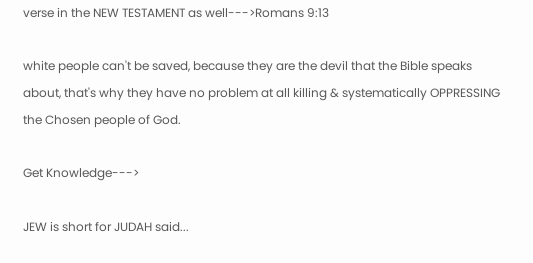verse in the NEW TESTAMENT as well--->Romans 9:13

white people can't be saved, because they are the devil that the Bible speaks about, that's why they have no problem at all killing & systematically OPPRESSING the Chosen people of God.

Get Knowledge--->

JEW is short for JUDAH said...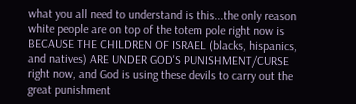what you all need to understand is this...the only reason white people are on top of the totem pole right now is BECAUSE THE CHILDREN OF ISRAEL (blacks, hispanics, and natives) ARE UNDER GOD'S PUNISHMENT/CURSE right now, and God is using these devils to carry out the great punishment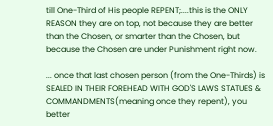till One-Third of His people REPENT;....this is the ONLY REASON they are on top, not because they are better than the Chosen, or smarter than the Chosen, but because the Chosen are under Punishment right now.

... once that last chosen person (from the One-Thirds) is SEALED IN THEIR FOREHEAD WITH GOD'S LAWS STATUES & COMMANDMENTS(meaning once they repent), you better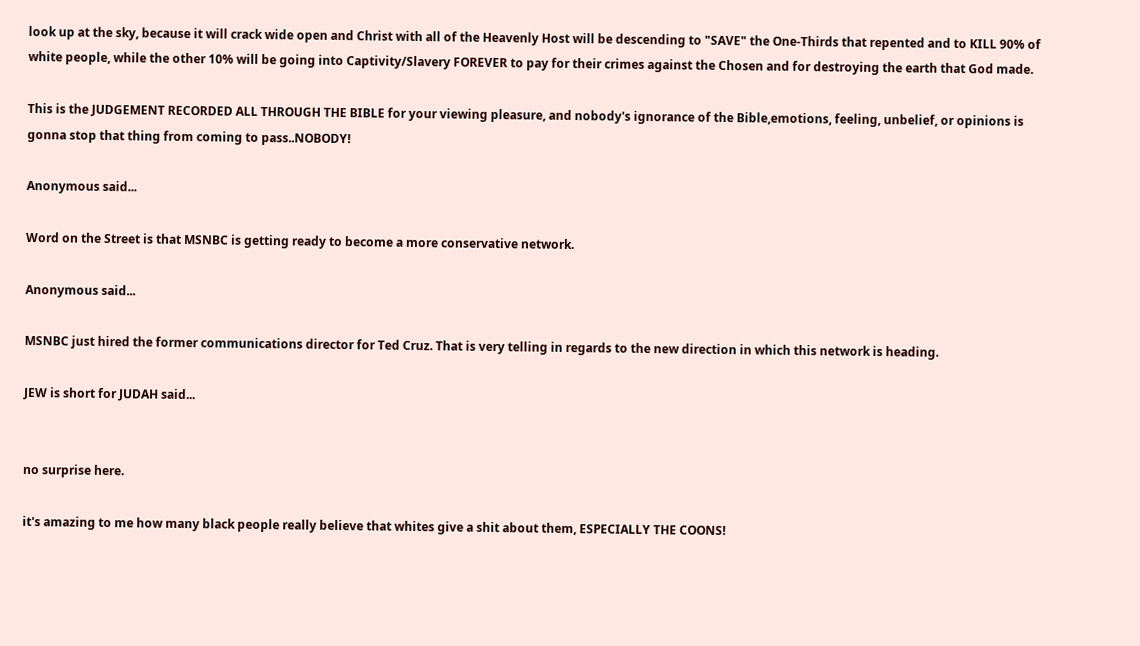look up at the sky, because it will crack wide open and Christ with all of the Heavenly Host will be descending to "SAVE" the One-Thirds that repented and to KILL 90% of white people, while the other 10% will be going into Captivity/Slavery FOREVER to pay for their crimes against the Chosen and for destroying the earth that God made.

This is the JUDGEMENT RECORDED ALL THROUGH THE BIBLE for your viewing pleasure, and nobody's ignorance of the Bible,emotions, feeling, unbelief, or opinions is gonna stop that thing from coming to pass..NOBODY!

Anonymous said...

Word on the Street is that MSNBC is getting ready to become a more conservative network.

Anonymous said...

MSNBC just hired the former communications director for Ted Cruz. That is very telling in regards to the new direction in which this network is heading.

JEW is short for JUDAH said...


no surprise here.

it's amazing to me how many black people really believe that whites give a shit about them, ESPECIALLY THE COONS!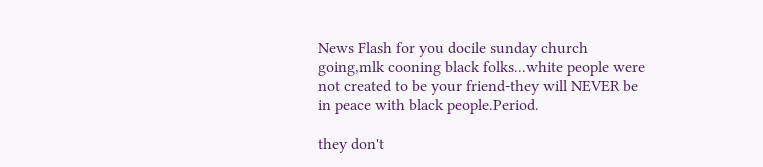News Flash for you docile sunday church going,mlk cooning black folks...white people were not created to be your friend-they will NEVER be in peace with black people.Period.

they don't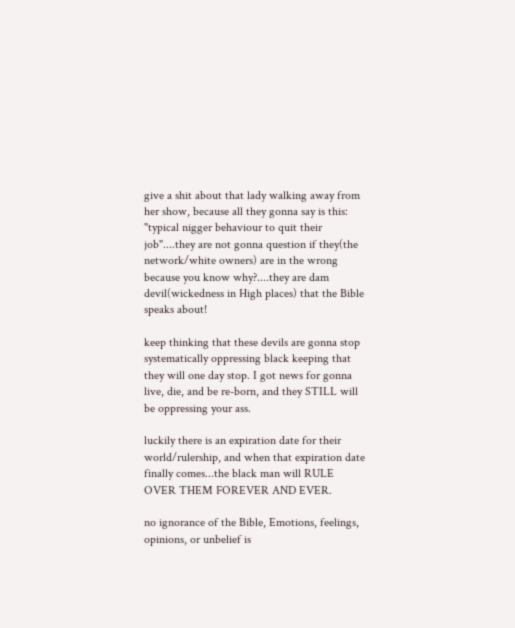give a shit about that lady walking away from her show, because all they gonna say is this: "typical nigger behaviour to quit their job"....they are not gonna question if they(the network/white owners) are in the wrong because you know why?....they are dam devil(wickedness in High places) that the Bible speaks about!

keep thinking that these devils are gonna stop systematically oppressing black keeping that they will one day stop. I got news for gonna live, die, and be re-born, and they STILL will be oppressing your ass.

luckily there is an expiration date for their world/rulership, and when that expiration date finally comes...the black man will RULE OVER THEM FOREVER AND EVER.

no ignorance of the Bible, Emotions, feelings, opinions, or unbelief is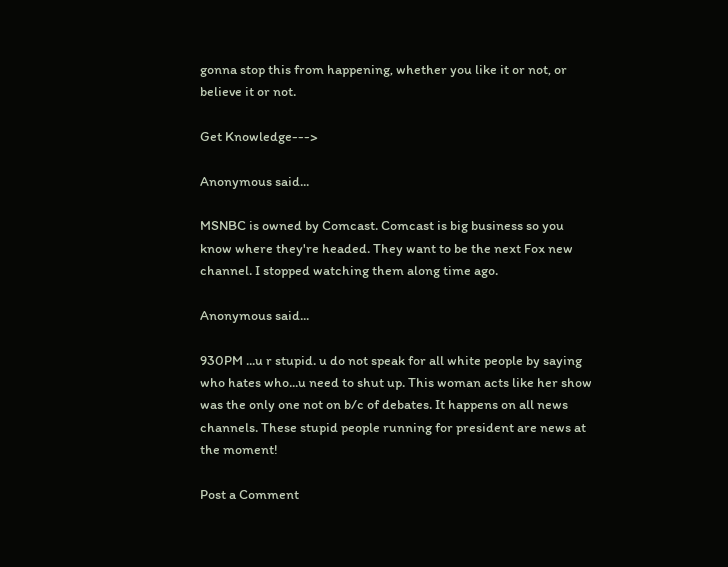gonna stop this from happening, whether you like it or not, or believe it or not.

Get Knowledge--->

Anonymous said...

MSNBC is owned by Comcast. Comcast is big business so you know where they're headed. They want to be the next Fox new channel. I stopped watching them along time ago.

Anonymous said...

930PM ...u r stupid. u do not speak for all white people by saying who hates who...u need to shut up. This woman acts like her show was the only one not on b/c of debates. It happens on all news channels. These stupid people running for president are news at the moment!

Post a Comment